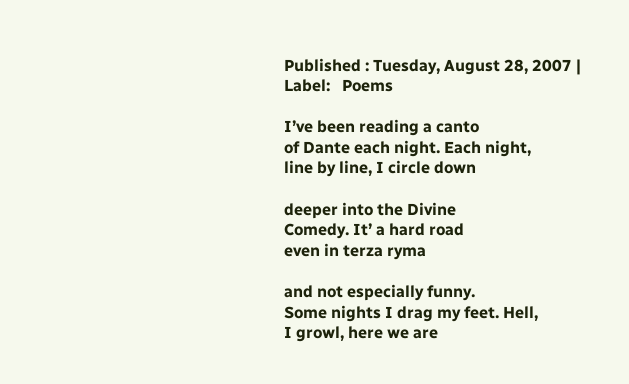Published : Tuesday, August 28, 2007 | Label:   Poems

I’ve been reading a canto
of Dante each night. Each night,
line by line, I circle down

deeper into the Divine
Comedy. It’ a hard road
even in terza ryma

and not especially funny.
Some nights I drag my feet. Hell,
I growl, here we are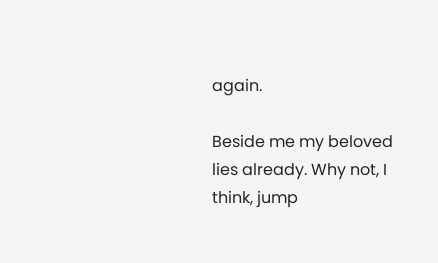again.

Beside me my beloved
lies already. Why not, I
think, jump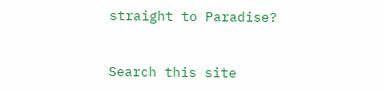straight to Paradise?


Search this site